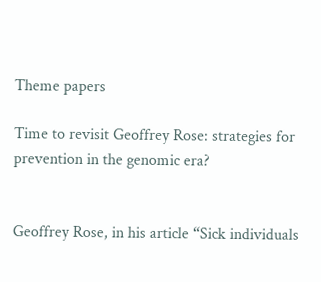Theme papers

Time to revisit Geoffrey Rose: strategies for prevention in the genomic era?


Geoffrey Rose, in his article “Sick individuals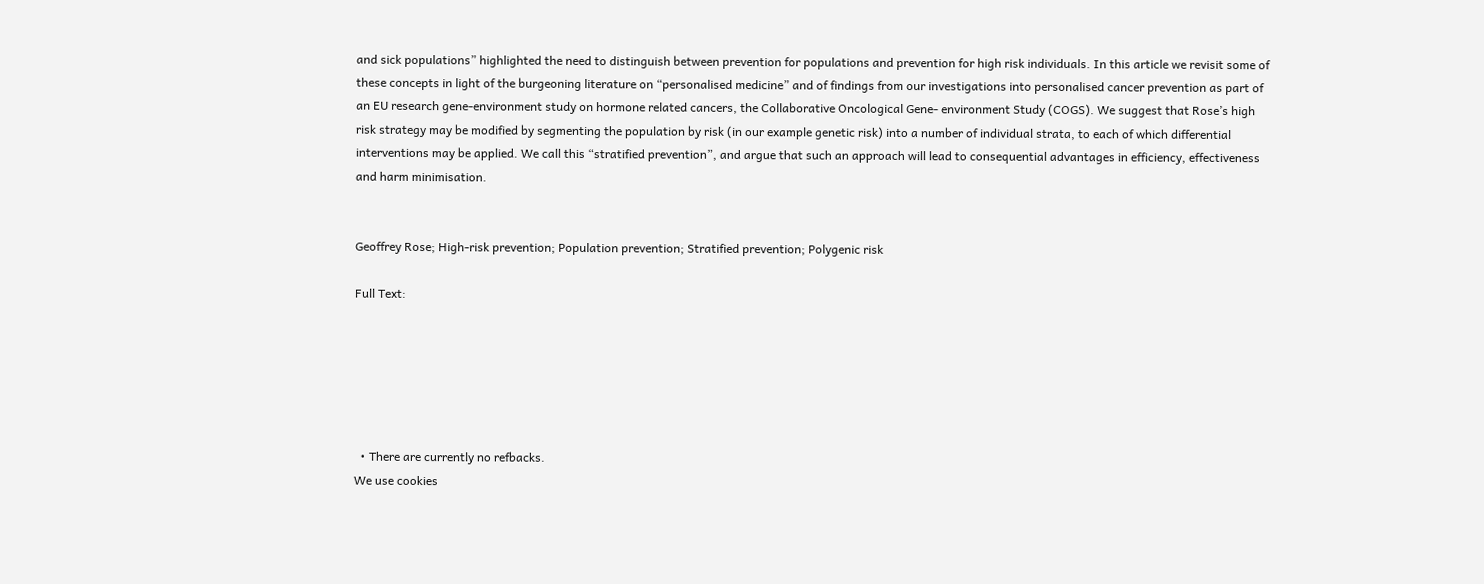and sick populations” highlighted the need to distinguish between prevention for populations and prevention for high risk individuals. In this article we revisit some of these concepts in light of the burgeoning literature on “personalised medicine” and of findings from our investigations into personalised cancer prevention as part of an EU research gene-environment study on hormone related cancers, the Collaborative Oncological Gene- environment Study (COGS). We suggest that Rose’s high risk strategy may be modified by segmenting the population by risk (in our example genetic risk) into a number of individual strata, to each of which differential interventions may be applied. We call this “stratified prevention”, and argue that such an approach will lead to consequential advantages in efficiency, effectiveness and harm minimisation.


Geoffrey Rose; High-risk prevention; Population prevention; Stratified prevention; Polygenic risk

Full Text:






  • There are currently no refbacks.
We use cookies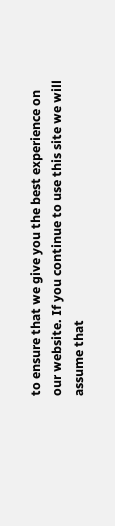to ensure that we give you the best experience on our website. If you continue to use this site we will assume that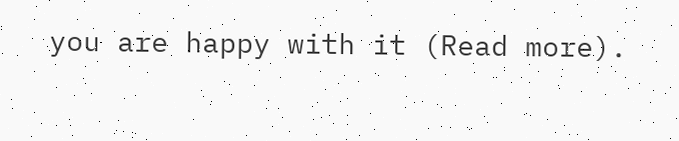you are happy with it (Read more).